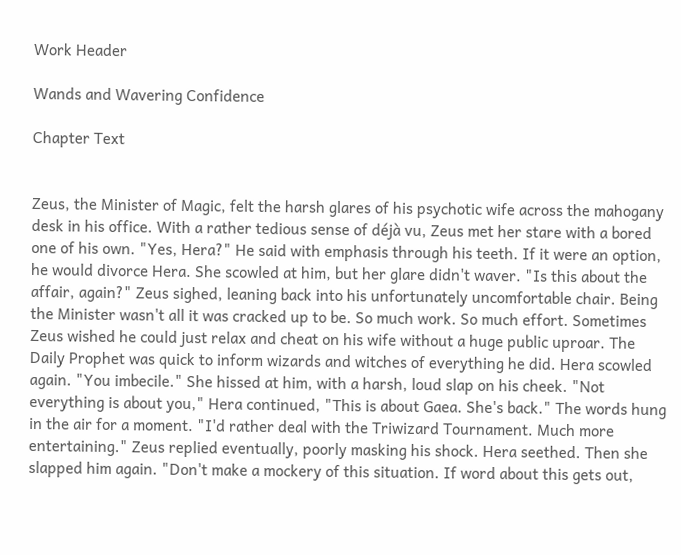Work Header

Wands and Wavering Confidence

Chapter Text


Zeus, the Minister of Magic, felt the harsh glares of his psychotic wife across the mahogany desk in his office. With a rather tedious sense of déjà vu, Zeus met her stare with a bored one of his own. "Yes, Hera?" He said with emphasis through his teeth. If it were an option, he would divorce Hera. She scowled at him, but her glare didn't waver. "Is this about the affair, again?" Zeus sighed, leaning back into his unfortunately uncomfortable chair. Being the Minister wasn't all it was cracked up to be. So much work. So much effort. Sometimes Zeus wished he could just relax and cheat on his wife without a huge public uproar. The Daily Prophet was quick to inform wizards and witches of everything he did. Hera scowled again. "You imbecile." She hissed at him, with a harsh, loud slap on his cheek. "Not everything is about you," Hera continued, "This is about Gaea. She's back." The words hung in the air for a moment. "I'd rather deal with the Triwizard Tournament. Much more entertaining." Zeus replied eventually, poorly masking his shock. Hera seethed. Then she slapped him again. "Don't make a mockery of this situation. If word about this gets out,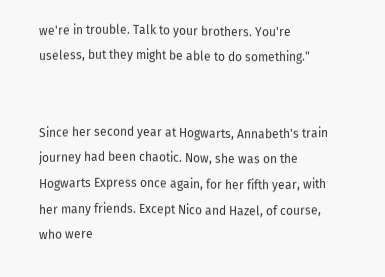we're in trouble. Talk to your brothers. You're useless, but they might be able to do something."


Since her second year at Hogwarts, Annabeth's train journey had been chaotic. Now, she was on the Hogwarts Express once again, for her fifth year, with her many friends. Except Nico and Hazel, of course, who were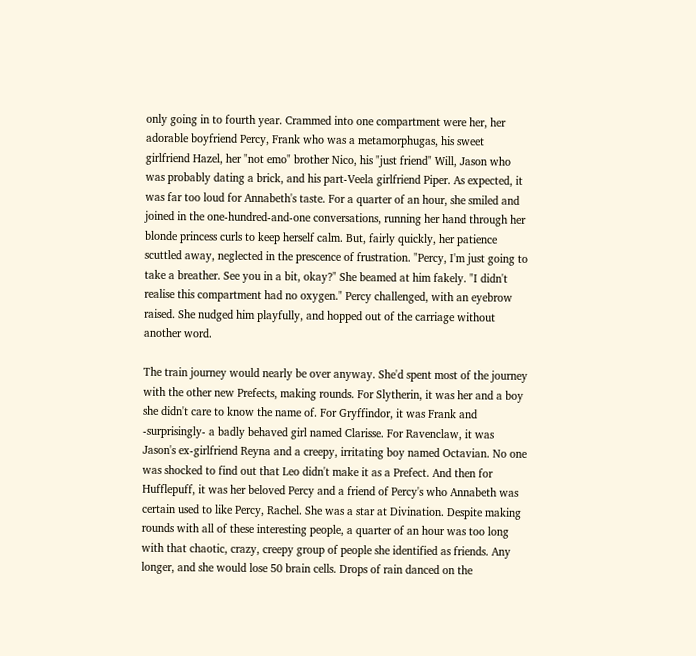only going in to fourth year. Crammed into one compartment were her, her adorable boyfriend Percy, Frank who was a metamorphugas, his sweet girlfriend Hazel, her "not emo" brother Nico, his "just friend" Will, Jason who was probably dating a brick, and his part-Veela girlfriend Piper. As expected, it was far too loud for Annabeth's taste. For a quarter of an hour, she smiled and joined in the one-hundred-and-one conversations, running her hand through her blonde princess curls to keep herself calm. But, fairly quickly, her patience scuttled away, neglected in the prescence of frustration. "Percy, I'm just going to take a breather. See you in a bit, okay?" She beamed at him fakely. "I didn't realise this compartment had no oxygen." Percy challenged, with an eyebrow raised. She nudged him playfully, and hopped out of the carriage without another word.

The train journey would nearly be over anyway. She'd spent most of the journey with the other new Prefects, making rounds. For Slytherin, it was her and a boy she didn't care to know the name of. For Gryffindor, it was Frank and -surprisingly- a badly behaved girl named Clarisse. For Ravenclaw, it was Jason's ex-girlfriend Reyna and a creepy, irritating boy named Octavian. No one was shocked to find out that Leo didn't make it as a Prefect. And then for Hufflepuff, it was her beloved Percy and a friend of Percy's who Annabeth was certain used to like Percy, Rachel. She was a star at Divination. Despite making rounds with all of these interesting people, a quarter of an hour was too long with that chaotic, crazy, creepy group of people she identified as friends. Any longer, and she would lose 50 brain cells. Drops of rain danced on the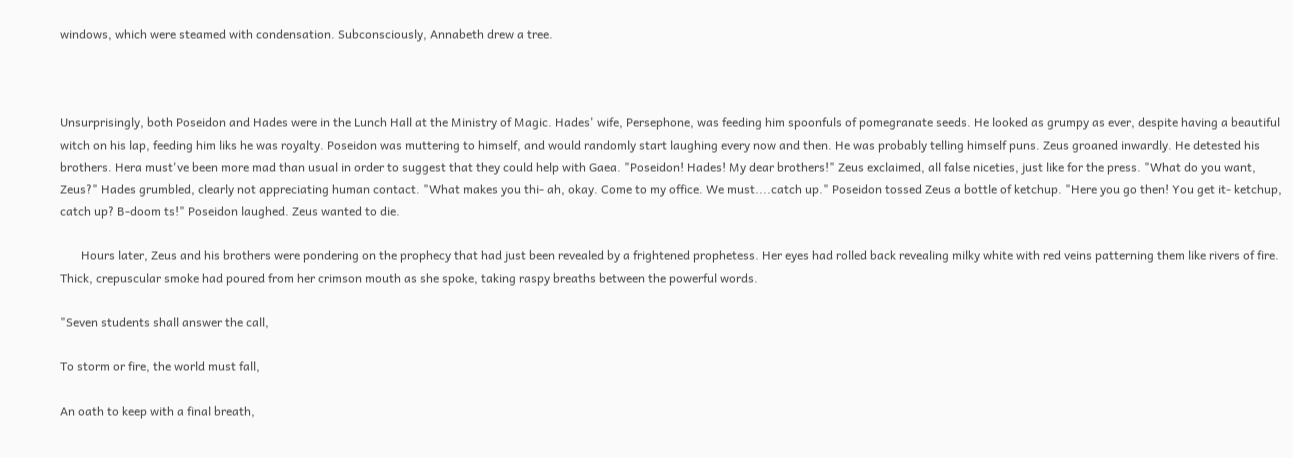windows, which were steamed with condensation. Subconsciously, Annabeth drew a tree.



Unsurprisingly, both Poseidon and Hades were in the Lunch Hall at the Ministry of Magic. Hades' wife, Persephone, was feeding him spoonfuls of pomegranate seeds. He looked as grumpy as ever, despite having a beautiful witch on his lap, feeding him liks he was royalty. Poseidon was muttering to himself, and would randomly start laughing every now and then. He was probably telling himself puns. Zeus groaned inwardly. He detested his brothers. Hera must've been more mad than usual in order to suggest that they could help with Gaea. "Poseidon! Hades! My dear brothers!" Zeus exclaimed, all false niceties, just like for the press. "What do you want, Zeus?" Hades grumbled, clearly not appreciating human contact. "What makes you thi- ah, okay. Come to my office. We must....catch up." Poseidon tossed Zeus a bottle of ketchup. "Here you go then! You get it- ketchup, catch up? B-doom ts!" Poseidon laughed. Zeus wanted to die.

       Hours later, Zeus and his brothers were pondering on the prophecy that had just been revealed by a frightened prophetess. Her eyes had rolled back revealing milky white with red veins patterning them like rivers of fire. Thick, crepuscular smoke had poured from her crimson mouth as she spoke, taking raspy breaths between the powerful words.

"Seven students shall answer the call,

To storm or fire, the world must fall,

An oath to keep with a final breath,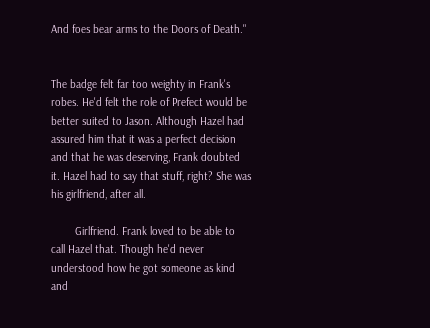And foes bear arms to the Doors of Death."


The badge felt far too weighty in Frank's robes. He'd felt the role of Prefect would be better suited to Jason. Although Hazel had assured him that it was a perfect decision and that he was deserving, Frank doubted it. Hazel had to say that stuff, right? She was his girlfriend, after all.

        Girlfriend. Frank loved to be able to call Hazel that. Though he'd never understood how he got someone as kind and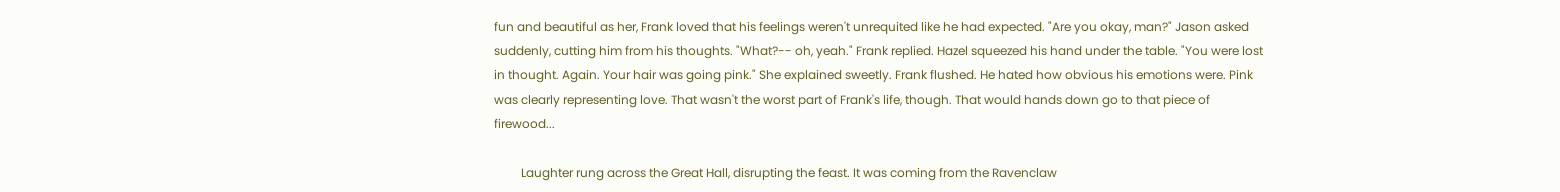fun and beautiful as her, Frank loved that his feelings weren't unrequited like he had expected. "Are you okay, man?" Jason asked suddenly, cutting him from his thoughts. "What?-- oh, yeah." Frank replied. Hazel squeezed his hand under the table. "You were lost in thought. Again. Your hair was going pink." She explained sweetly. Frank flushed. He hated how obvious his emotions were. Pink was clearly representing love. That wasn't the worst part of Frank's life, though. That would hands down go to that piece of firewood...

         Laughter rung across the Great Hall, disrupting the feast. It was coming from the Ravenclaw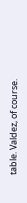table. Valdez, of course.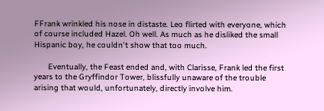FFrank wrinkled his nose in distaste. Leo flirted with everyone, which of course included Hazel. Oh well. As much as he disliked the small Hispanic boy, he couldn't show that too much.

       Eventually, the Feast ended and, with Clarisse, Frank led the first years to the Gryffindor Tower, blissfully unaware of the trouble arising that would, unfortunately, directly involve him.